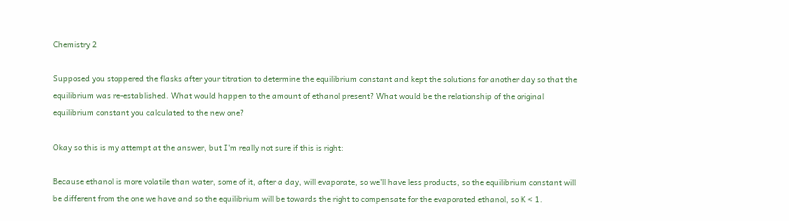Chemistry 2

Supposed you stoppered the flasks after your titration to determine the equilibrium constant and kept the solutions for another day so that the equilibrium was re-established. What would happen to the amount of ethanol present? What would be the relationship of the original equilibrium constant you calculated to the new one?

Okay so this is my attempt at the answer, but I'm really not sure if this is right:

Because ethanol is more volatile than water, some of it, after a day, will evaporate, so we'll have less products, so the equilibrium constant will be different from the one we have and so the equilibrium will be towards the right to compensate for the evaporated ethanol, so K < 1.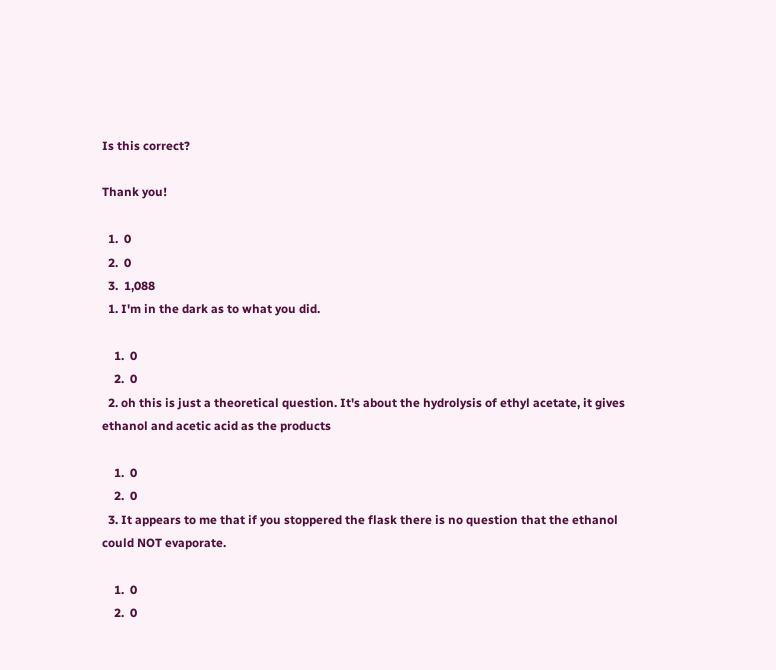Is this correct?

Thank you!

  1.  0
  2.  0
  3.  1,088
  1. I'm in the dark as to what you did.

    1.  0
    2.  0
  2. oh this is just a theoretical question. It's about the hydrolysis of ethyl acetate, it gives ethanol and acetic acid as the products

    1.  0
    2.  0
  3. It appears to me that if you stoppered the flask there is no question that the ethanol could NOT evaporate.

    1.  0
    2.  0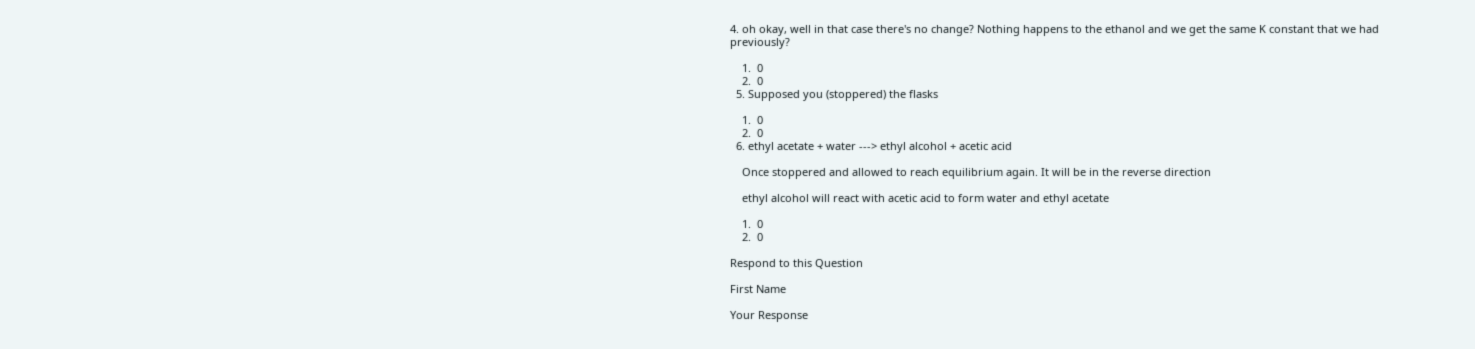4. oh okay, well in that case there's no change? Nothing happens to the ethanol and we get the same K constant that we had previously?

    1.  0
    2.  0
  5. Supposed you (stoppered) the flasks

    1.  0
    2.  0
  6. ethyl acetate + water ---> ethyl alcohol + acetic acid

    Once stoppered and allowed to reach equilibrium again. It will be in the reverse direction

    ethyl alcohol will react with acetic acid to form water and ethyl acetate

    1.  0
    2.  0

Respond to this Question

First Name

Your Response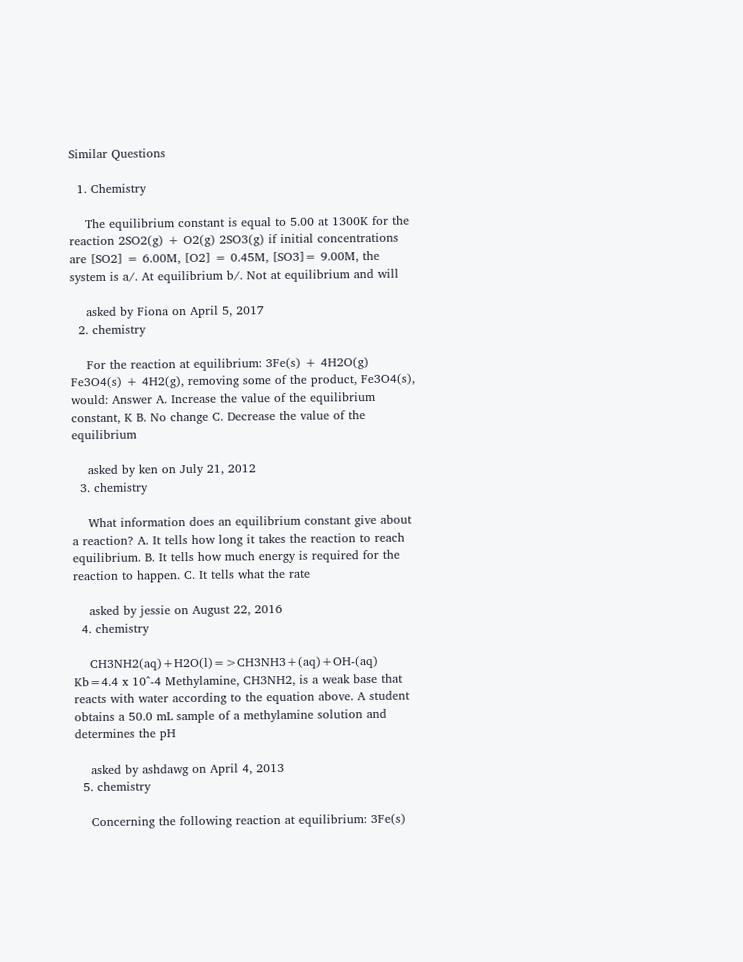Similar Questions

  1. Chemistry

    The equilibrium constant is equal to 5.00 at 1300K for the reaction 2SO2(g) + O2(g) 2SO3(g) if initial concentrations are [SO2] = 6.00M, [O2] = 0.45M, [SO3]= 9.00M, the system is a/. At equilibrium b/. Not at equilibrium and will

    asked by Fiona on April 5, 2017
  2. chemistry

    For the reaction at equilibrium: 3Fe(s) + 4H2O(g) Fe3O4(s) + 4H2(g), removing some of the product, Fe3O4(s), would: Answer A. Increase the value of the equilibrium constant, K B. No change C. Decrease the value of the equilibrium

    asked by ken on July 21, 2012
  3. chemistry

    What information does an equilibrium constant give about a reaction? A. It tells how long it takes the reaction to reach equilibrium. B. It tells how much energy is required for the reaction to happen. C. It tells what the rate

    asked by jessie on August 22, 2016
  4. chemistry

    CH3NH2(aq)+H2O(l)=>CH3NH3+(aq)+OH-(aq) Kb=4.4 x 10^-4 Methylamine, CH3NH2, is a weak base that reacts with water according to the equation above. A student obtains a 50.0 mL sample of a methylamine solution and determines the pH

    asked by ashdawg on April 4, 2013
  5. chemistry

    Concerning the following reaction at equilibrium: 3Fe(s)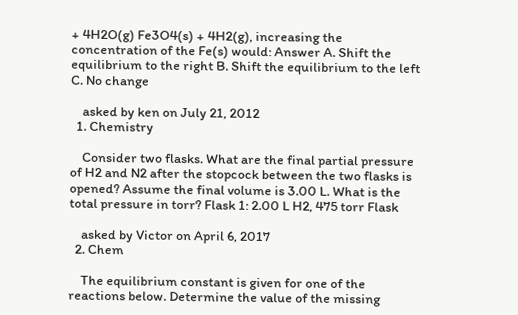+ 4H2O(g) Fe3O4(s) + 4H2(g), increasing the concentration of the Fe(s) would: Answer A. Shift the equilibrium to the right B. Shift the equilibrium to the left C. No change

    asked by ken on July 21, 2012
  1. Chemistry

    Consider two flasks. What are the final partial pressure of H2 and N2 after the stopcock between the two flasks is opened? Assume the final volume is 3.00 L. What is the total pressure in torr? Flask 1: 2.00 L H2, 475 torr Flask

    asked by Victor on April 6, 2017
  2. Chem

    The equilibrium constant is given for one of the reactions below. Determine the value of the missing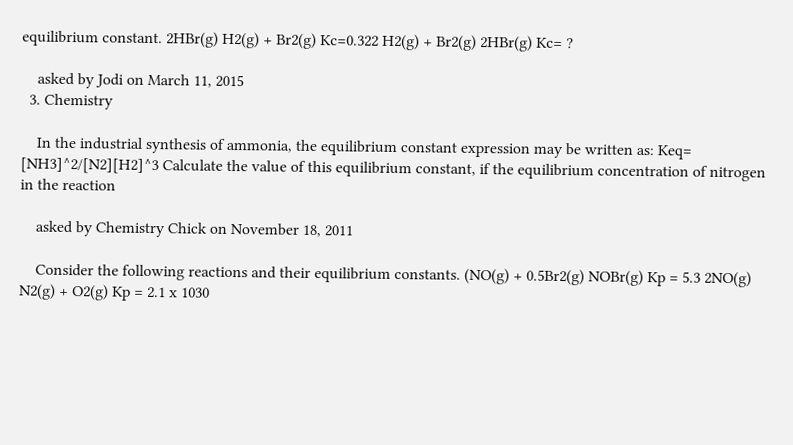equilibrium constant. 2HBr(g) H2(g) + Br2(g) Kc=0.322 H2(g) + Br2(g) 2HBr(g) Kc= ?

    asked by Jodi on March 11, 2015
  3. Chemistry

    In the industrial synthesis of ammonia, the equilibrium constant expression may be written as: Keq= [NH3]^2/[N2][H2]^3 Calculate the value of this equilibrium constant, if the equilibrium concentration of nitrogen in the reaction

    asked by Chemistry Chick on November 18, 2011

    Consider the following reactions and their equilibrium constants. (NO(g) + 0.5Br2(g) NOBr(g) Kp = 5.3 2NO(g) N2(g) + O2(g) Kp = 2.1 x 1030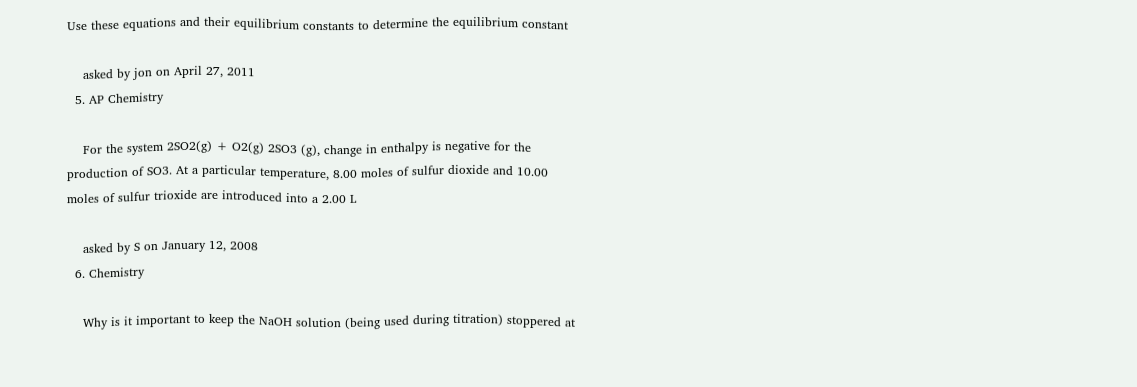Use these equations and their equilibrium constants to determine the equilibrium constant

    asked by jon on April 27, 2011
  5. AP Chemistry

    For the system 2SO2(g) + O2(g) 2SO3 (g), change in enthalpy is negative for the production of SO3. At a particular temperature, 8.00 moles of sulfur dioxide and 10.00 moles of sulfur trioxide are introduced into a 2.00 L

    asked by S on January 12, 2008
  6. Chemistry

    Why is it important to keep the NaOH solution (being used during titration) stoppered at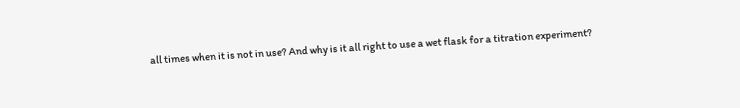all times when it is not in use? And why is it all right to use a wet flask for a titration experiment?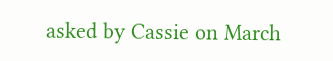asked by Cassie on March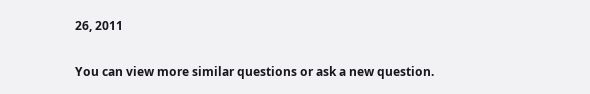26, 2011

You can view more similar questions or ask a new question.